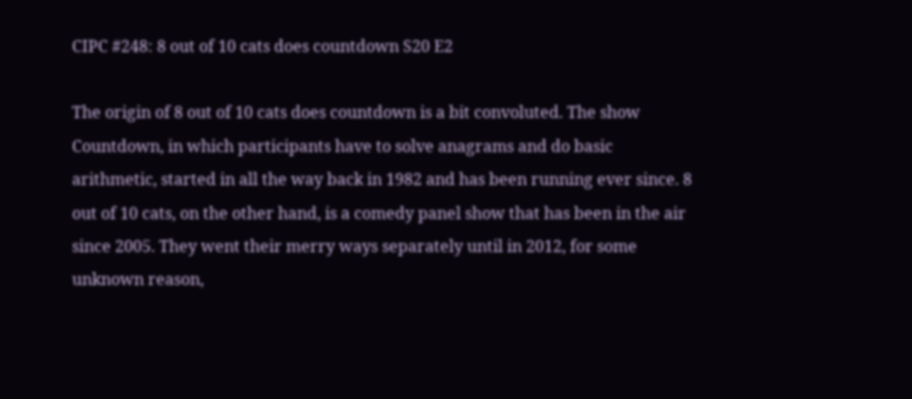CIPC #248: 8 out of 10 cats does countdown S20 E2

The origin of 8 out of 10 cats does countdown is a bit convoluted. The show Countdown, in which participants have to solve anagrams and do basic arithmetic, started in all the way back in 1982 and has been running ever since. 8 out of 10 cats, on the other hand, is a comedy panel show that has been in the air since 2005. They went their merry ways separately until in 2012, for some unknown reason,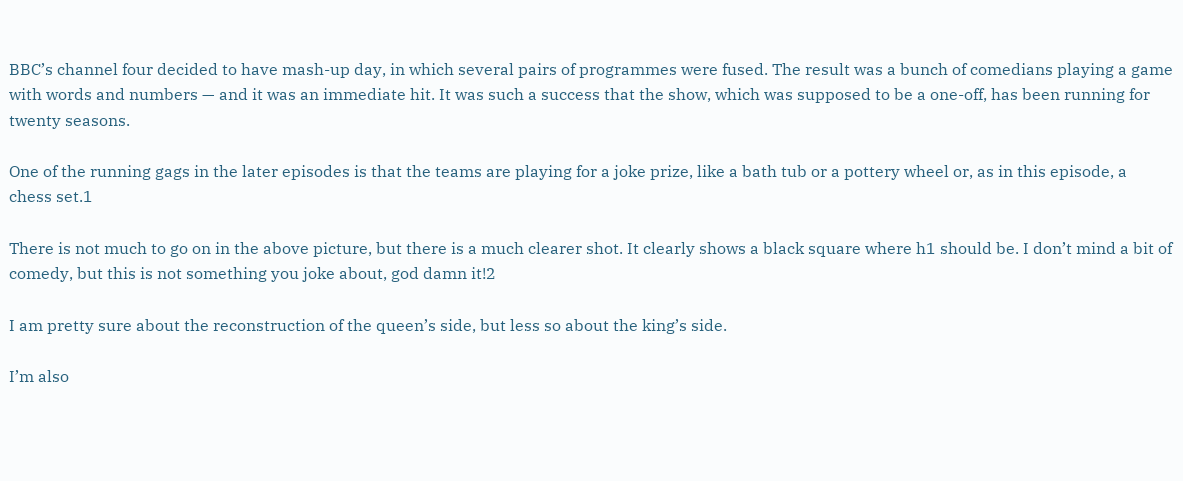BBC’s channel four decided to have mash-up day, in which several pairs of programmes were fused. The result was a bunch of comedians playing a game with words and numbers — and it was an immediate hit. It was such a success that the show, which was supposed to be a one-off, has been running for twenty seasons.

One of the running gags in the later episodes is that the teams are playing for a joke prize, like a bath tub or a pottery wheel or, as in this episode, a chess set.1

There is not much to go on in the above picture, but there is a much clearer shot. It clearly shows a black square where h1 should be. I don’t mind a bit of comedy, but this is not something you joke about, god damn it!2

I am pretty sure about the reconstruction of the queen’s side, but less so about the king’s side.

I’m also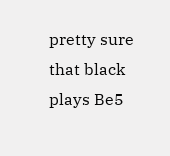pretty sure that black plays Be5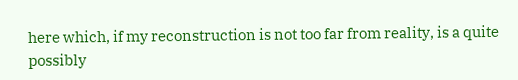here which, if my reconstruction is not too far from reality, is a quite possibly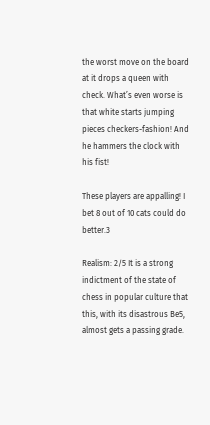the worst move on the board at it drops a queen with check. What’s even worse is that white starts jumping pieces checkers-fashion! And he hammers the clock with his fist!

These players are appalling! I bet 8 out of 10 cats could do better.3

Realism: 2/5 It is a strong indictment of the state of chess in popular culture that this, with its disastrous Be5, almost gets a passing grade.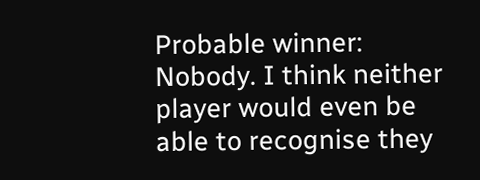Probable winner: Nobody. I think neither player would even be able to recognise they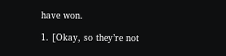have won.

1. [Okay, so they’re not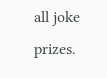all joke prizes.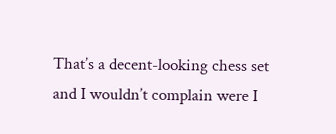That’s a decent-looking chess set and I wouldn’t complain were I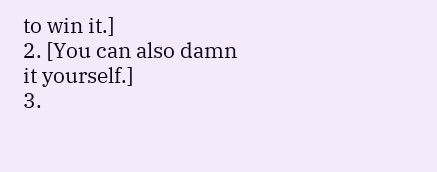to win it.]
2. [You can also damn it yourself.]
3.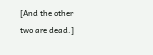[And the other two are dead.]